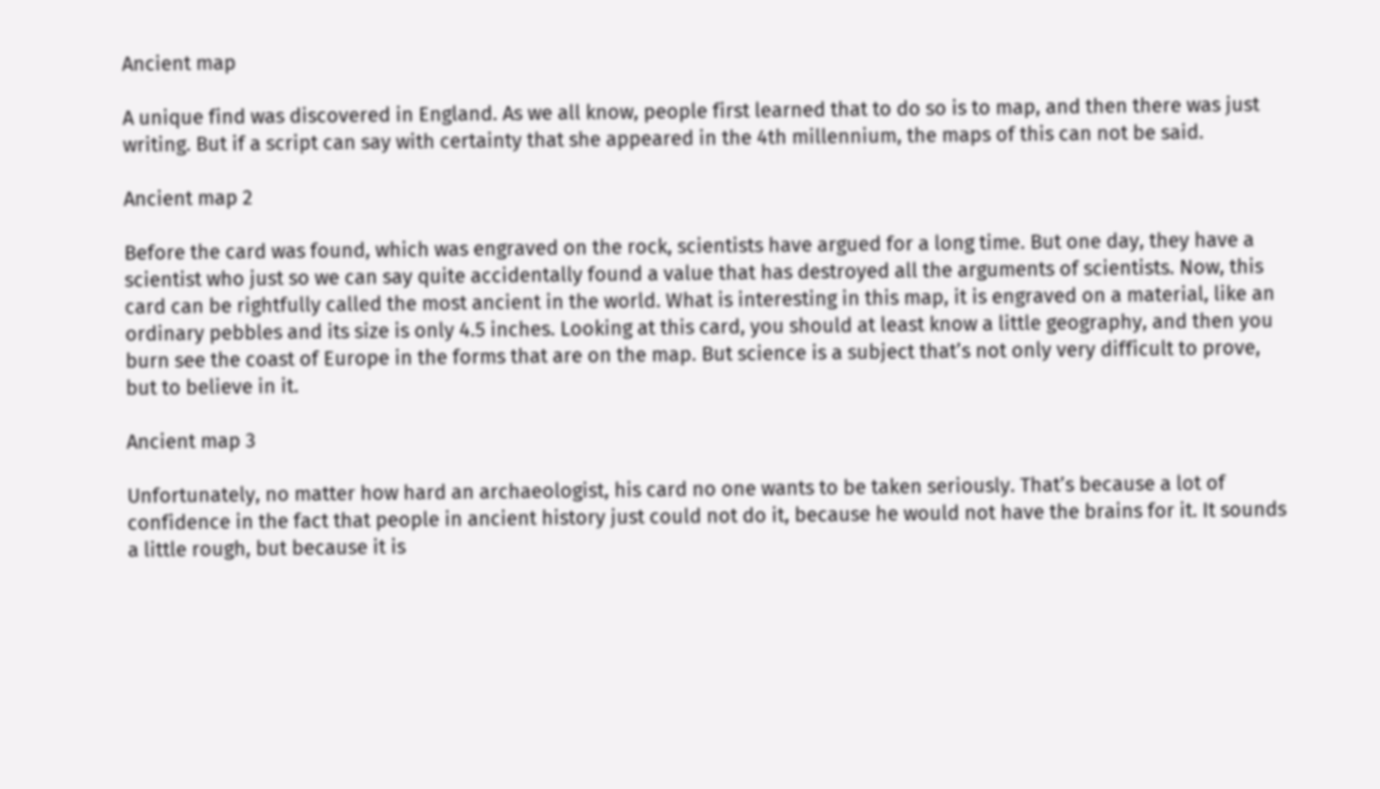Ancient map

A unique find was discovered in England. As we all know, people first learned that to do so is to map, and then there was just writing. But if a script can say with certainty that she appeared in the 4th millennium, the maps of this can not be said.

Ancient map 2

Before the card was found, which was engraved on the rock, scientists have argued for a long time. But one day, they have a scientist who just so we can say quite accidentally found a value that has destroyed all the arguments of scientists. Now, this card can be rightfully called the most ancient in the world. What is interesting in this map, it is engraved on a material, like an ordinary pebbles and its size is only 4.5 inches. Looking at this card, you should at least know a little geography, and then you burn see the coast of Europe in the forms that are on the map. But science is a subject that’s not only very difficult to prove, but to believe in it.

Ancient map 3

Unfortunately, no matter how hard an archaeologist, his card no one wants to be taken seriously. That’s because a lot of confidence in the fact that people in ancient history just could not do it, because he would not have the brains for it. It sounds a little rough, but because it is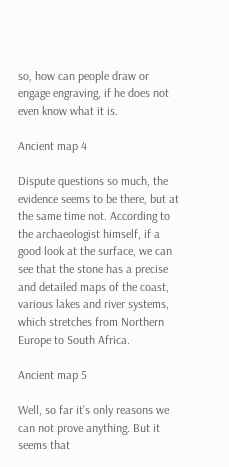so, how can people draw or engage engraving, if he does not even know what it is.

Ancient map 4

Dispute questions so much, the evidence seems to be there, but at the same time not. According to the archaeologist himself, if a good look at the surface, we can see that the stone has a precise and detailed maps of the coast, various lakes and river systems, which stretches from Northern Europe to South Africa.

Ancient map 5

Well, so far it’s only reasons we can not prove anything. But it seems that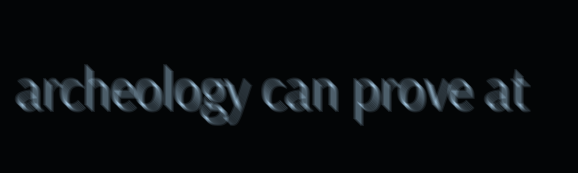archeology can prove at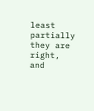least partially they are right, and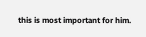this is most important for him.